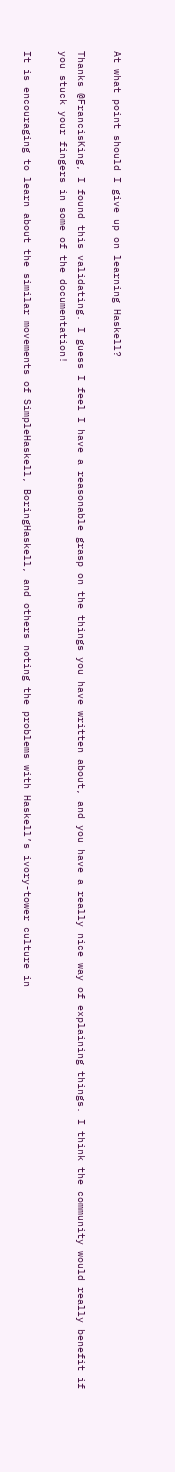At what point should I give up on learning Haskell?

Thanks @FrancisKing, I found this validating. I guess I feel I have a reasonable grasp on the things you have written about, and you have a really nice way of explaining things. I think the community would really benefit if you stuck your fingers in some of the documentation!

It is encouraging to learn about the similar movements of SimpleHaskell, BoringHaskell, and others noting the problems with Haskell’s ivory-tower culture in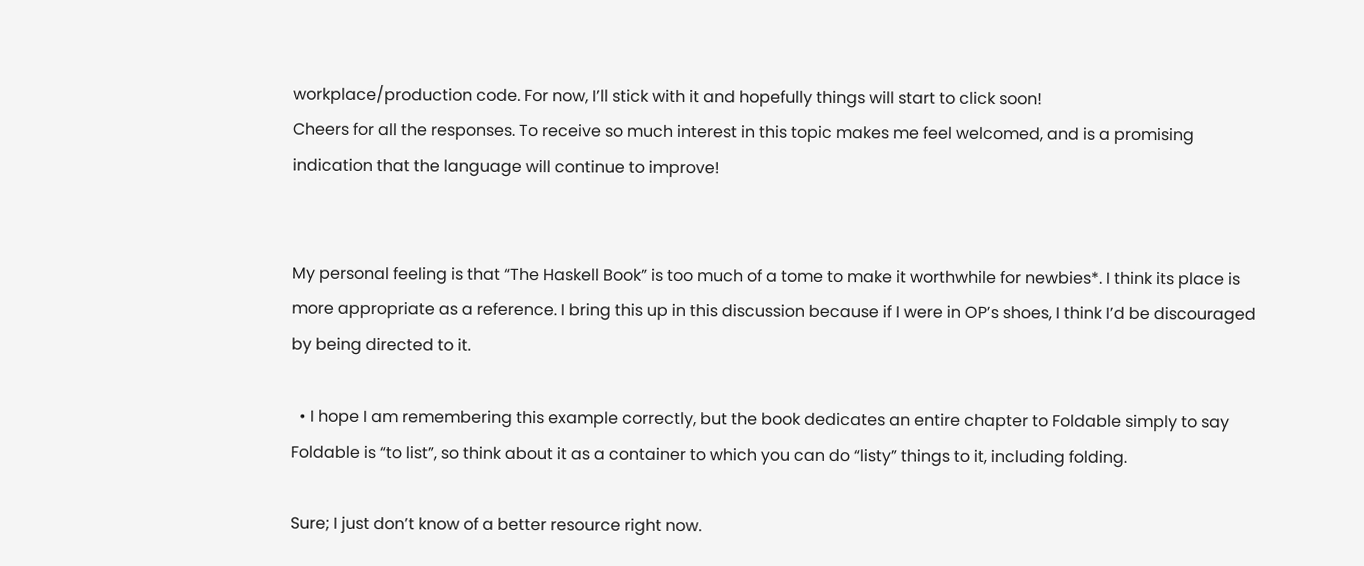workplace/production code. For now, I’ll stick with it and hopefully things will start to click soon!
Cheers for all the responses. To receive so much interest in this topic makes me feel welcomed, and is a promising indication that the language will continue to improve!


My personal feeling is that “The Haskell Book” is too much of a tome to make it worthwhile for newbies*. I think its place is more appropriate as a reference. I bring this up in this discussion because if I were in OP’s shoes, I think I’d be discouraged by being directed to it.

  • I hope I am remembering this example correctly, but the book dedicates an entire chapter to Foldable simply to say Foldable is “to list”, so think about it as a container to which you can do “listy” things to it, including folding.

Sure; I just don’t know of a better resource right now.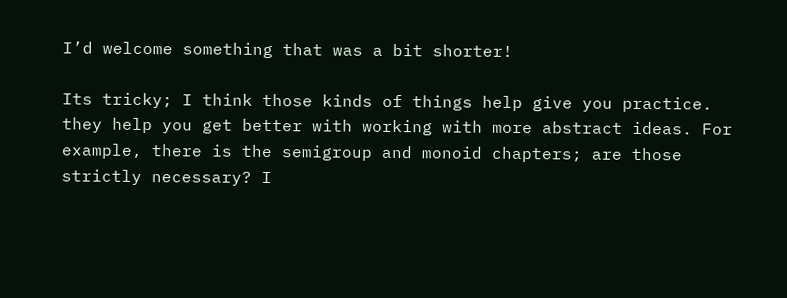I’d welcome something that was a bit shorter!

Its tricky; I think those kinds of things help give you practice. they help you get better with working with more abstract ideas. For example, there is the semigroup and monoid chapters; are those strictly necessary? I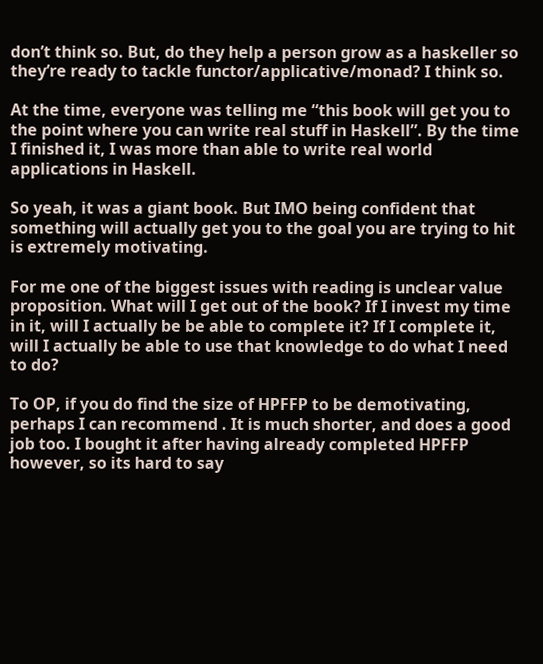don’t think so. But, do they help a person grow as a haskeller so they’re ready to tackle functor/applicative/monad? I think so.

At the time, everyone was telling me “this book will get you to the point where you can write real stuff in Haskell”. By the time I finished it, I was more than able to write real world applications in Haskell.

So yeah, it was a giant book. But IMO being confident that something will actually get you to the goal you are trying to hit is extremely motivating.

For me one of the biggest issues with reading is unclear value proposition. What will I get out of the book? If I invest my time in it, will I actually be be able to complete it? If I complete it, will I actually be able to use that knowledge to do what I need to do?

To OP, if you do find the size of HPFFP to be demotivating, perhaps I can recommend . It is much shorter, and does a good job too. I bought it after having already completed HPFFP however, so its hard to say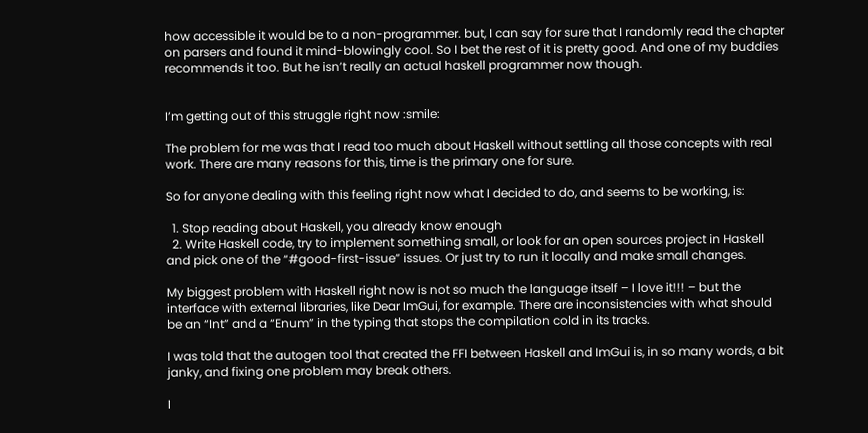how accessible it would be to a non-programmer. but, I can say for sure that I randomly read the chapter on parsers and found it mind-blowingly cool. So I bet the rest of it is pretty good. And one of my buddies recommends it too. But he isn’t really an actual haskell programmer now though.


I’m getting out of this struggle right now :smile:

The problem for me was that I read too much about Haskell without settling all those concepts with real work. There are many reasons for this, time is the primary one for sure.

So for anyone dealing with this feeling right now what I decided to do, and seems to be working, is:

  1. Stop reading about Haskell, you already know enough
  2. Write Haskell code, try to implement something small, or look for an open sources project in Haskell and pick one of the “#good-first-issue” issues. Or just try to run it locally and make small changes.

My biggest problem with Haskell right now is not so much the language itself – I love it!!! – but the interface with external libraries, like Dear ImGui, for example. There are inconsistencies with what should be an “Int” and a “Enum” in the typing that stops the compilation cold in its tracks.

I was told that the autogen tool that created the FFI between Haskell and ImGui is, in so many words, a bit janky, and fixing one problem may break others.

I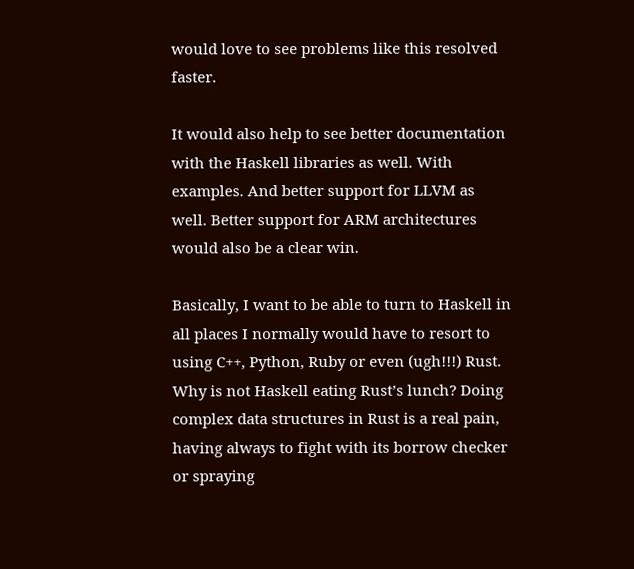would love to see problems like this resolved faster.

It would also help to see better documentation with the Haskell libraries as well. With examples. And better support for LLVM as well. Better support for ARM architectures would also be a clear win.

Basically, I want to be able to turn to Haskell in all places I normally would have to resort to using C++, Python, Ruby or even (ugh!!!) Rust. Why is not Haskell eating Rust’s lunch? Doing complex data structures in Rust is a real pain, having always to fight with its borrow checker or spraying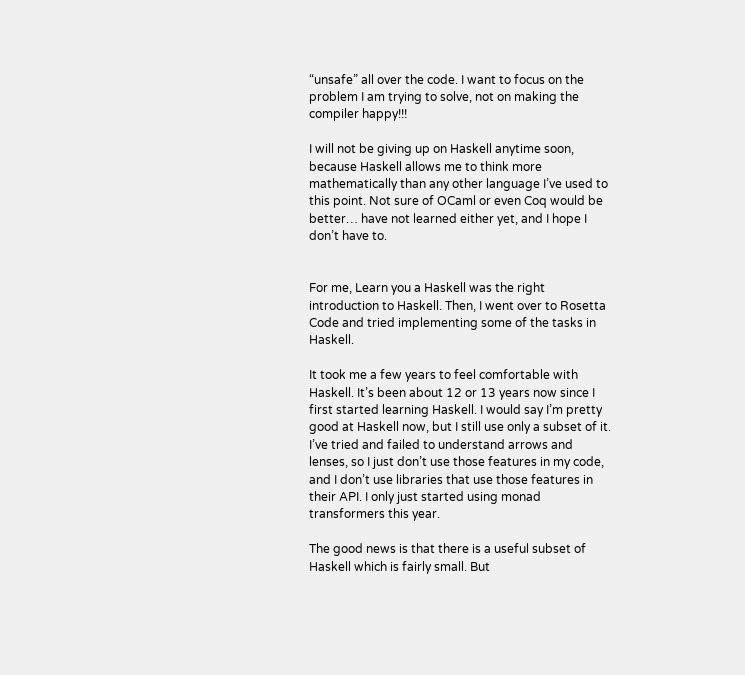“unsafe” all over the code. I want to focus on the problem I am trying to solve, not on making the compiler happy!!!

I will not be giving up on Haskell anytime soon, because Haskell allows me to think more mathematically than any other language I’ve used to this point. Not sure of OCaml or even Coq would be better… have not learned either yet, and I hope I don’t have to.


For me, Learn you a Haskell was the right introduction to Haskell. Then, I went over to Rosetta Code and tried implementing some of the tasks in Haskell.

It took me a few years to feel comfortable with Haskell. It’s been about 12 or 13 years now since I first started learning Haskell. I would say I’m pretty good at Haskell now, but I still use only a subset of it. I’ve tried and failed to understand arrows and lenses, so I just don’t use those features in my code, and I don’t use libraries that use those features in their API. I only just started using monad transformers this year.

The good news is that there is a useful subset of Haskell which is fairly small. But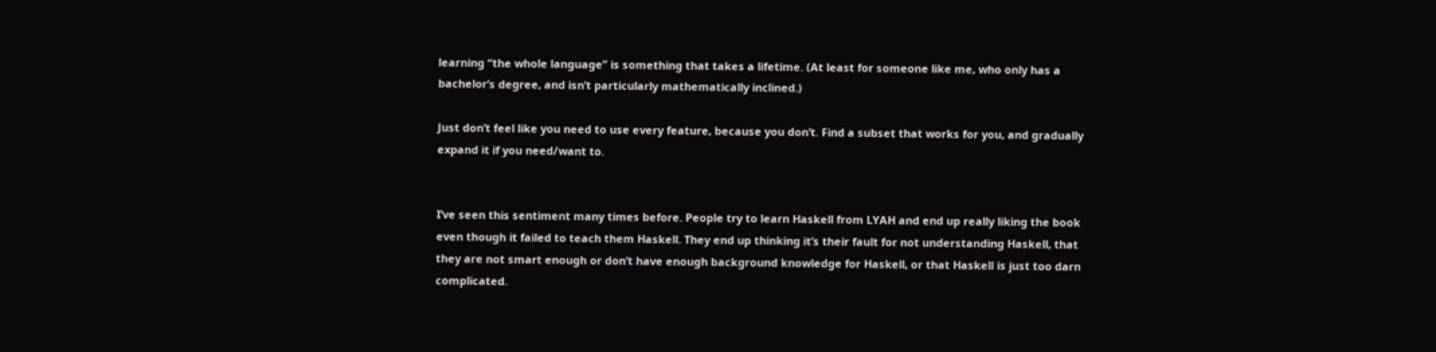learning “the whole language” is something that takes a lifetime. (At least for someone like me, who only has a bachelor’s degree, and isn’t particularly mathematically inclined.)

Just don’t feel like you need to use every feature, because you don’t. Find a subset that works for you, and gradually expand it if you need/want to.


I’ve seen this sentiment many times before. People try to learn Haskell from LYAH and end up really liking the book even though it failed to teach them Haskell. They end up thinking it’s their fault for not understanding Haskell, that they are not smart enough or don’t have enough background knowledge for Haskell, or that Haskell is just too darn complicated.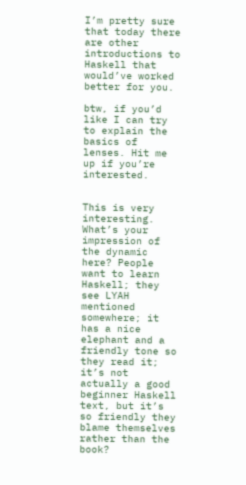I’m pretty sure that today there are other introductions to Haskell that would’ve worked better for you.

btw, if you’d like I can try to explain the basics of lenses. Hit me up if you’re interested.


This is very interesting. What’s your impression of the dynamic here? People want to learn Haskell; they see LYAH mentioned somewhere; it has a nice elephant and a friendly tone so they read it; it’s not actually a good beginner Haskell text, but it’s so friendly they blame themselves rather than the book?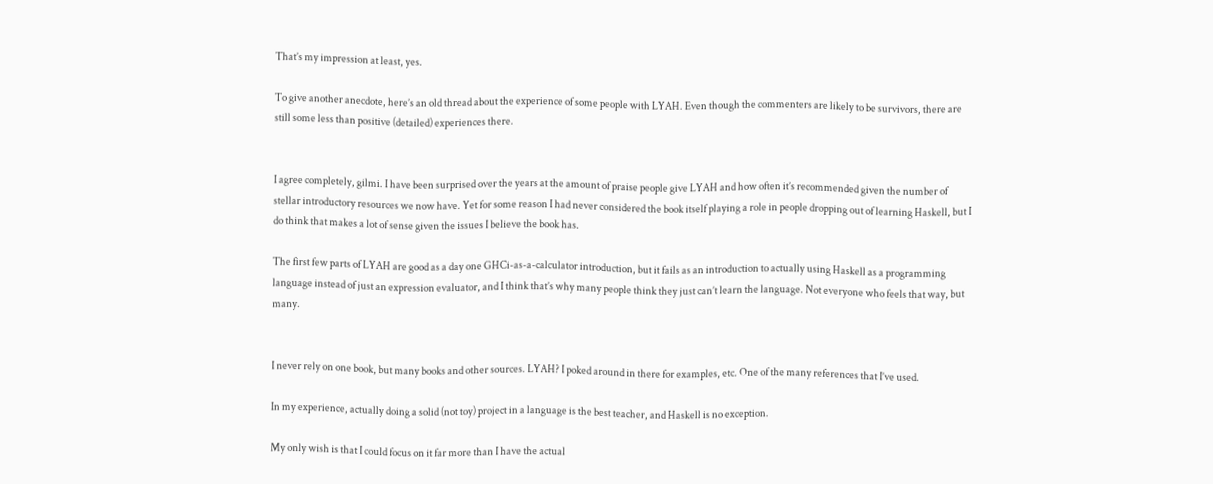That’s my impression at least, yes.

To give another anecdote, here’s an old thread about the experience of some people with LYAH. Even though the commenters are likely to be survivors, there are still some less than positive (detailed) experiences there.


I agree completely, gilmi. I have been surprised over the years at the amount of praise people give LYAH and how often it’s recommended given the number of stellar introductory resources we now have. Yet for some reason I had never considered the book itself playing a role in people dropping out of learning Haskell, but I do think that makes a lot of sense given the issues I believe the book has.

The first few parts of LYAH are good as a day one GHCi-as-a-calculator introduction, but it fails as an introduction to actually using Haskell as a programming language instead of just an expression evaluator, and I think that’s why many people think they just can’t learn the language. Not everyone who feels that way, but many.


I never rely on one book, but many books and other sources. LYAH? I poked around in there for examples, etc. One of the many references that I’ve used.

In my experience, actually doing a solid (not toy) project in a language is the best teacher, and Haskell is no exception.

My only wish is that I could focus on it far more than I have the actual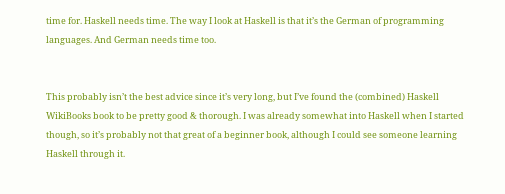time for. Haskell needs time. The way I look at Haskell is that it’s the German of programming languages. And German needs time too.


This probably isn’t the best advice since it’s very long, but I’ve found the (combined) Haskell WikiBooks book to be pretty good & thorough. I was already somewhat into Haskell when I started though, so it’s probably not that great of a beginner book, although I could see someone learning Haskell through it.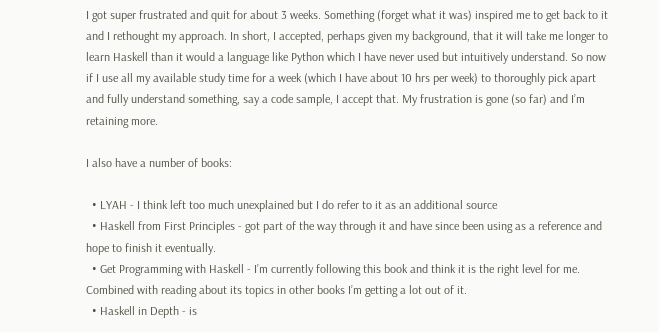I got super frustrated and quit for about 3 weeks. Something (forget what it was) inspired me to get back to it and I rethought my approach. In short, I accepted, perhaps given my background, that it will take me longer to learn Haskell than it would a language like Python which I have never used but intuitively understand. So now if I use all my available study time for a week (which I have about 10 hrs per week) to thoroughly pick apart and fully understand something, say a code sample, I accept that. My frustration is gone (so far) and I’m retaining more.

I also have a number of books:

  • LYAH - I think left too much unexplained but I do refer to it as an additional source
  • Haskell from First Principles - got part of the way through it and have since been using as a reference and hope to finish it eventually.
  • Get Programming with Haskell - I’m currently following this book and think it is the right level for me. Combined with reading about its topics in other books I’m getting a lot out of it.
  • Haskell in Depth - is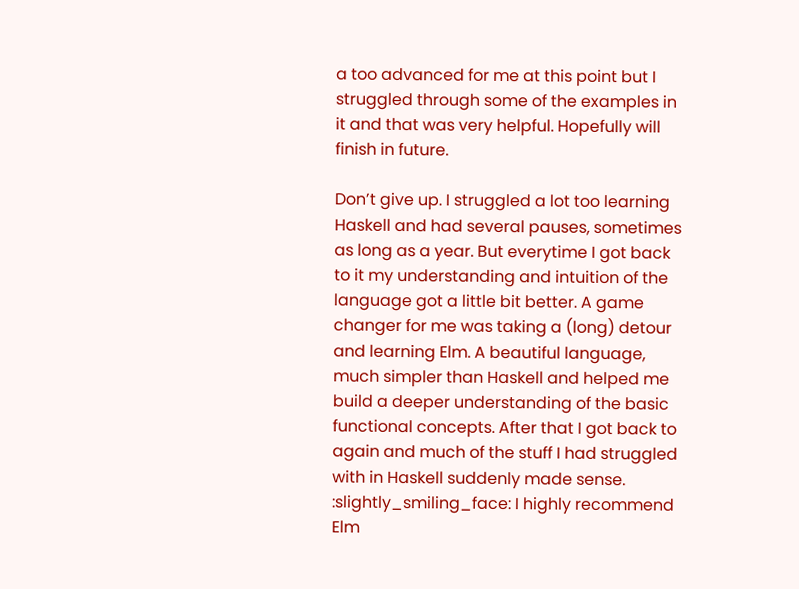a too advanced for me at this point but I struggled through some of the examples in it and that was very helpful. Hopefully will finish in future.

Don’t give up. I struggled a lot too learning Haskell and had several pauses, sometimes as long as a year. But everytime I got back to it my understanding and intuition of the language got a little bit better. A game changer for me was taking a (long) detour and learning Elm. A beautiful language, much simpler than Haskell and helped me build a deeper understanding of the basic functional concepts. After that I got back to again and much of the stuff I had struggled with in Haskell suddenly made sense. :slightly_smiling_face: I highly recommend Elm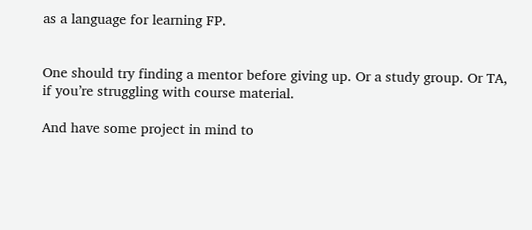as a language for learning FP.


One should try finding a mentor before giving up. Or a study group. Or TA, if you’re struggling with course material.

And have some project in mind to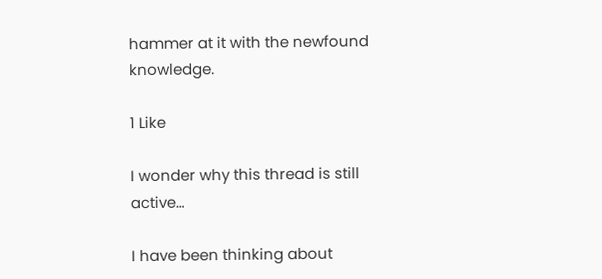hammer at it with the newfound knowledge.

1 Like

I wonder why this thread is still active…

I have been thinking about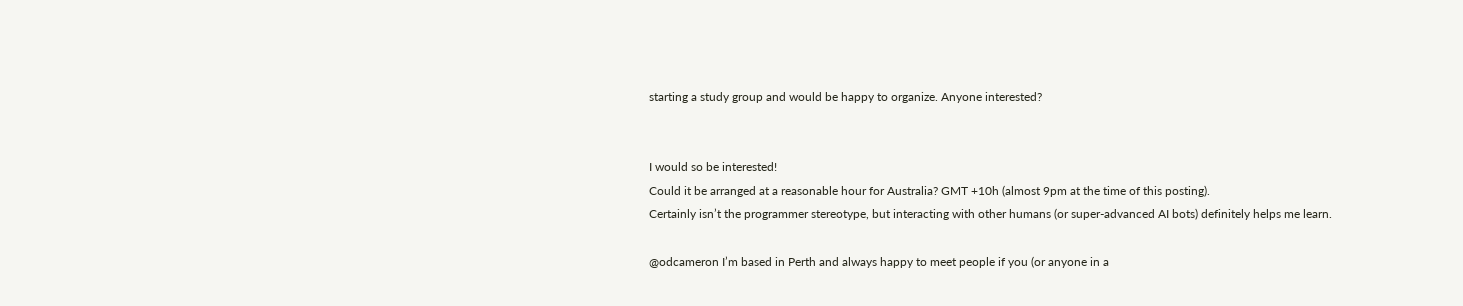starting a study group and would be happy to organize. Anyone interested?


I would so be interested!
Could it be arranged at a reasonable hour for Australia? GMT +10h (almost 9pm at the time of this posting).
Certainly isn’t the programmer stereotype, but interacting with other humans (or super-advanced AI bots) definitely helps me learn.

@odcameron I’m based in Perth and always happy to meet people if you (or anyone in a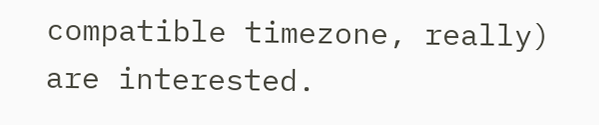compatible timezone, really) are interested.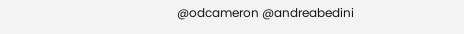@odcameron @andreabedini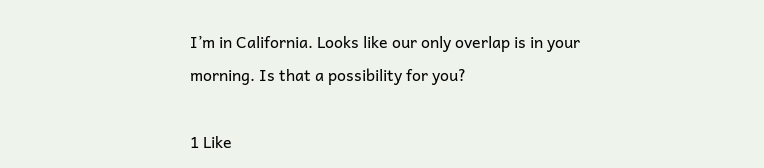I’m in California. Looks like our only overlap is in your morning. Is that a possibility for you?

1 Like